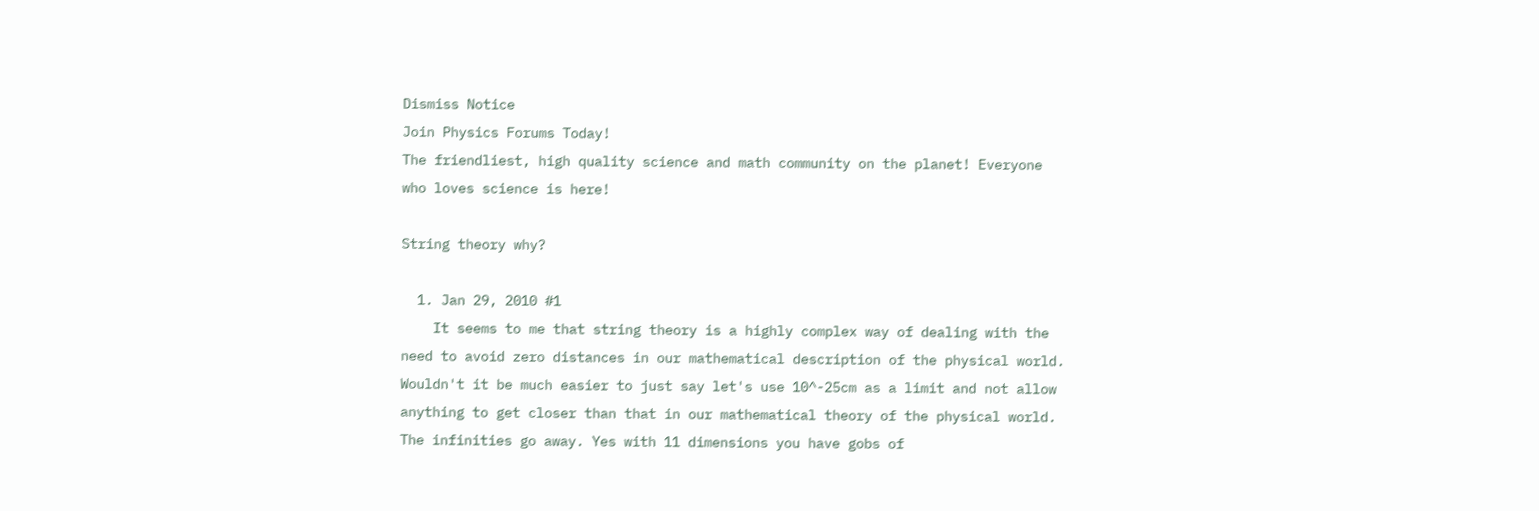Dismiss Notice
Join Physics Forums Today!
The friendliest, high quality science and math community on the planet! Everyone who loves science is here!

String theory why?

  1. Jan 29, 2010 #1
    It seems to me that string theory is a highly complex way of dealing with the need to avoid zero distances in our mathematical description of the physical world. Wouldn't it be much easier to just say let's use 10^-25cm as a limit and not allow anything to get closer than that in our mathematical theory of the physical world. The infinities go away. Yes with 11 dimensions you have gobs of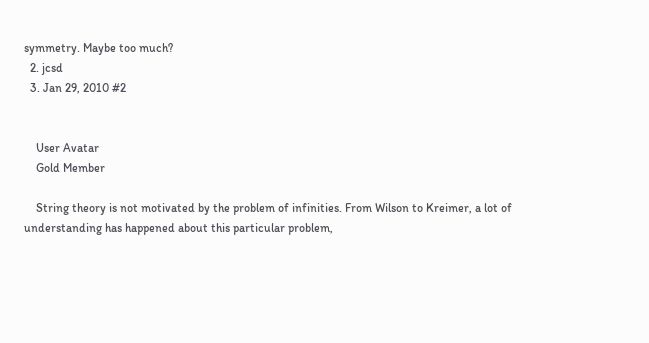symmetry. Maybe too much?
  2. jcsd
  3. Jan 29, 2010 #2


    User Avatar
    Gold Member

    String theory is not motivated by the problem of infinities. From Wilson to Kreimer, a lot of understanding has happened about this particular problem,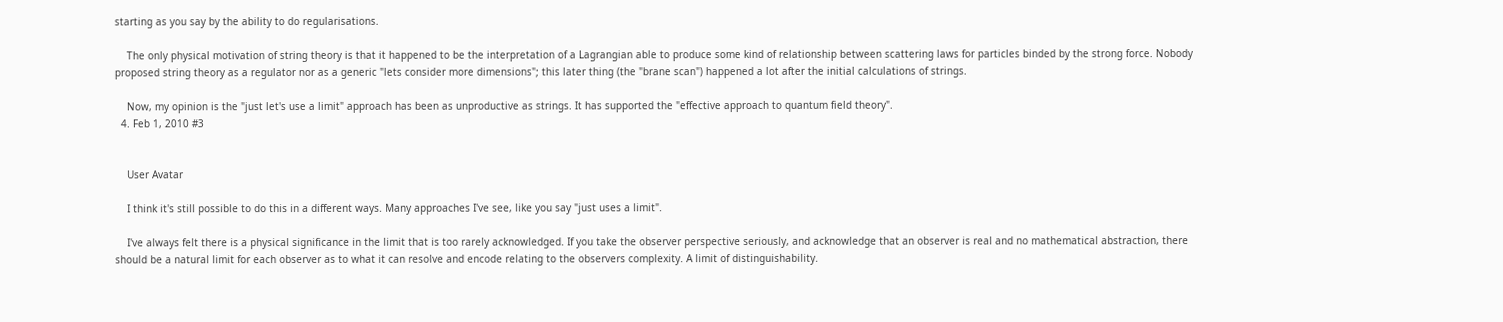starting as you say by the ability to do regularisations.

    The only physical motivation of string theory is that it happened to be the interpretation of a Lagrangian able to produce some kind of relationship between scattering laws for particles binded by the strong force. Nobody proposed string theory as a regulator nor as a generic "lets consider more dimensions"; this later thing (the "brane scan") happened a lot after the initial calculations of strings.

    Now, my opinion is the "just let's use a limit" approach has been as unproductive as strings. It has supported the "effective approach to quantum field theory".
  4. Feb 1, 2010 #3


    User Avatar

    I think it's still possible to do this in a different ways. Many approaches I've see, like you say "just uses a limit".

    I've always felt there is a physical significance in the limit that is too rarely acknowledged. If you take the observer perspective seriously, and acknowledge that an observer is real and no mathematical abstraction, there should be a natural limit for each observer as to what it can resolve and encode relating to the observers complexity. A limit of distinguishability.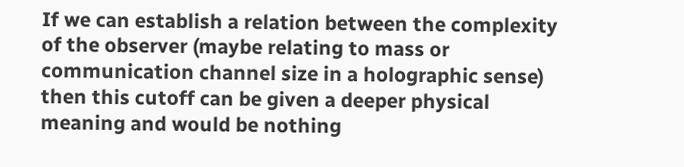If we can establish a relation between the complexity of the observer (maybe relating to mass or communication channel size in a holographic sense) then this cutoff can be given a deeper physical meaning and would be nothing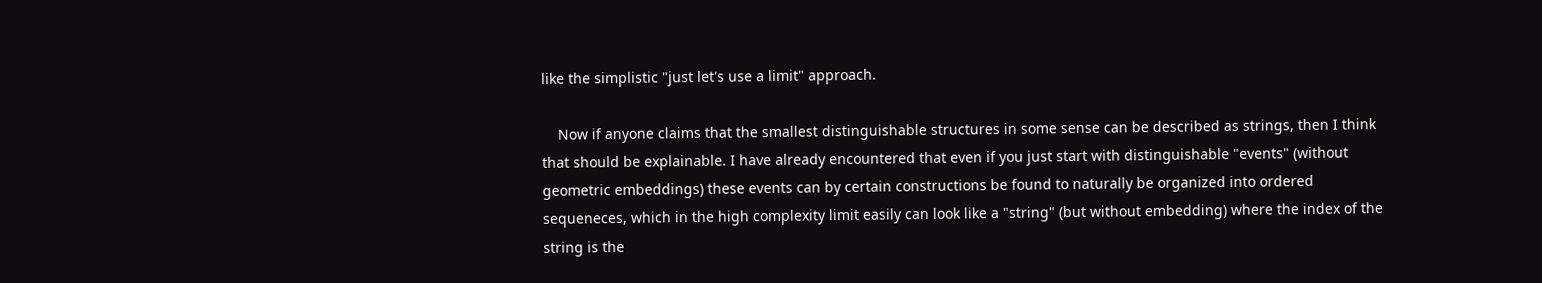like the simplistic "just let's use a limit" approach.

    Now if anyone claims that the smallest distinguishable structures in some sense can be described as strings, then I think that should be explainable. I have already encountered that even if you just start with distinguishable "events" (without geometric embeddings) these events can by certain constructions be found to naturally be organized into ordered sequeneces, which in the high complexity limit easily can look like a "string" (but without embedding) where the index of the string is the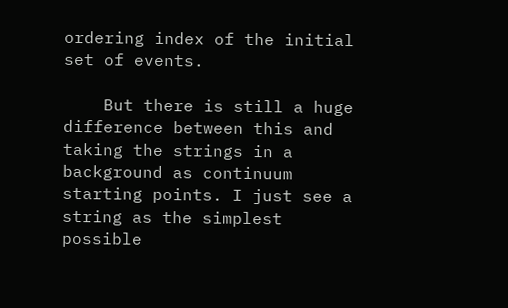ordering index of the initial set of events.

    But there is still a huge difference between this and taking the strings in a background as continuum starting points. I just see a string as the simplest possible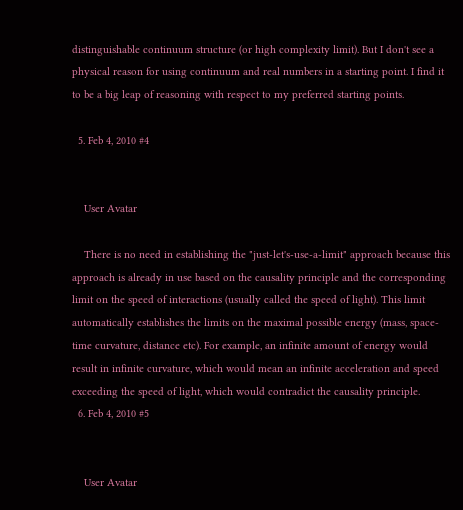distinguishable continuum structure (or high complexity limit). But I don't see a physical reason for using continuum and real numbers in a starting point. I find it to be a big leap of reasoning with respect to my preferred starting points.

  5. Feb 4, 2010 #4


    User Avatar

    There is no need in establishing the "just-let's-use-a-limit" approach because this approach is already in use based on the causality principle and the corresponding limit on the speed of interactions (usually called the speed of light). This limit automatically establishes the limits on the maximal possible energy (mass, space-time curvature, distance etc). For example, an infinite amount of energy would result in infinite curvature, which would mean an infinite acceleration and speed exceeding the speed of light, which would contradict the causality principle.
  6. Feb 4, 2010 #5


    User Avatar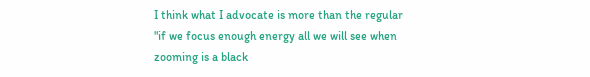I think what I advocate is more than the regular "if we focus enough energy all we will see when zooming is a black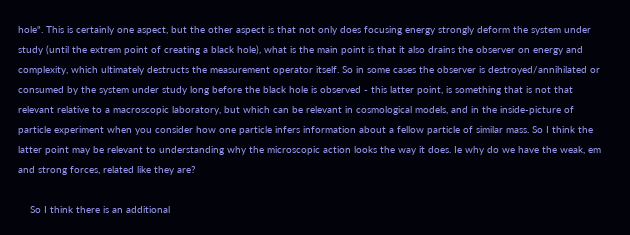hole". This is certainly one aspect, but the other aspect is that not only does focusing energy strongly deform the system under study (until the extrem point of creating a black hole), what is the main point is that it also drains the observer on energy and complexity, which ultimately destructs the measurement operator itself. So in some cases the observer is destroyed/annihilated or consumed by the system under study long before the black hole is observed - this latter point, is something that is not that relevant relative to a macroscopic laboratory, but which can be relevant in cosmological models, and in the inside-picture of particle experiment when you consider how one particle infers information about a fellow particle of similar mass. So I think the latter point may be relevant to understanding why the microscopic action looks the way it does. Ie why do we have the weak, em and strong forces, related like they are?

    So I think there is an additional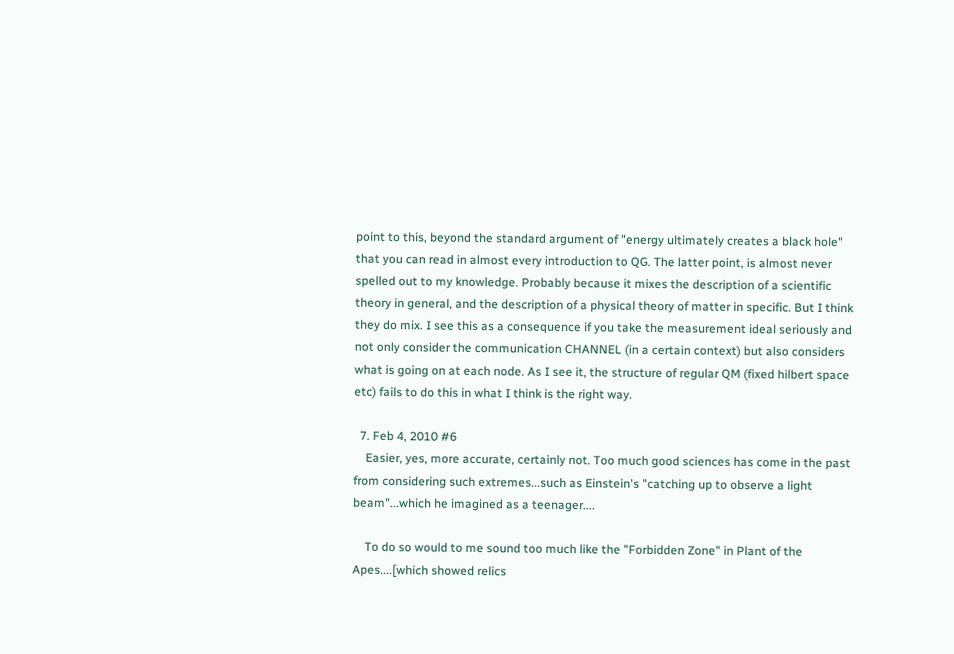point to this, beyond the standard argument of "energy ultimately creates a black hole" that you can read in almost every introduction to QG. The latter point, is almost never spelled out to my knowledge. Probably because it mixes the description of a scientific theory in general, and the description of a physical theory of matter in specific. But I think they do mix. I see this as a consequence if you take the measurement ideal seriously and not only consider the communication CHANNEL (in a certain context) but also considers what is going on at each node. As I see it, the structure of regular QM (fixed hilbert space etc) fails to do this in what I think is the right way.

  7. Feb 4, 2010 #6
    Easier, yes, more accurate, certainly not. Too much good sciences has come in the past from considering such extremes...such as Einstein's "catching up to observe a light beam"...which he imagined as a teenager....

    To do so would to me sound too much like the "Forbidden Zone" in Plant of the Apes....[which showed relics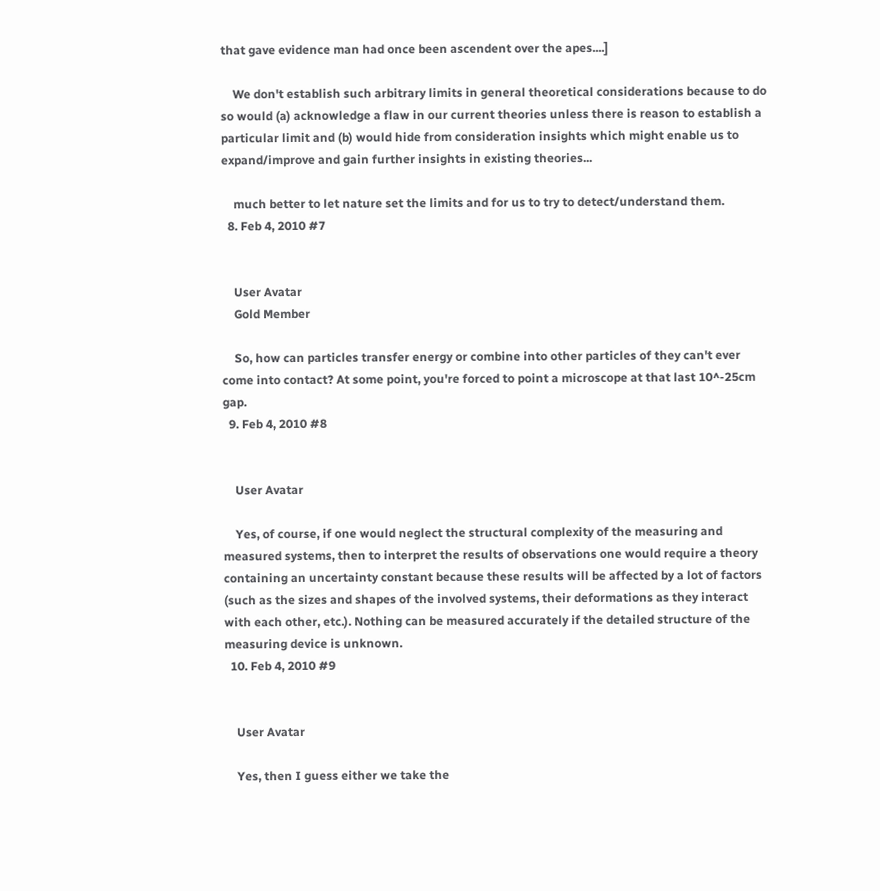that gave evidence man had once been ascendent over the apes....]

    We don't establish such arbitrary limits in general theoretical considerations because to do so would (a) acknowledge a flaw in our current theories unless there is reason to establish a particular limit and (b) would hide from consideration insights which might enable us to expand/improve and gain further insights in existing theories...

    much better to let nature set the limits and for us to try to detect/understand them.
  8. Feb 4, 2010 #7


    User Avatar
    Gold Member

    So, how can particles transfer energy or combine into other particles of they can't ever come into contact? At some point, you're forced to point a microscope at that last 10^-25cm gap.
  9. Feb 4, 2010 #8


    User Avatar

    Yes, of course, if one would neglect the structural complexity of the measuring and measured systems, then to interpret the results of observations one would require a theory containing an uncertainty constant because these results will be affected by a lot of factors (such as the sizes and shapes of the involved systems, their deformations as they interact with each other, etc.). Nothing can be measured accurately if the detailed structure of the measuring device is unknown.
  10. Feb 4, 2010 #9


    User Avatar

    Yes, then I guess either we take the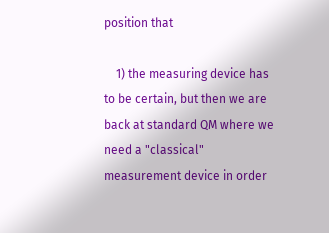position that

    1) the measuring device has to be certain, but then we are back at standard QM where we need a "classical" measurement device in order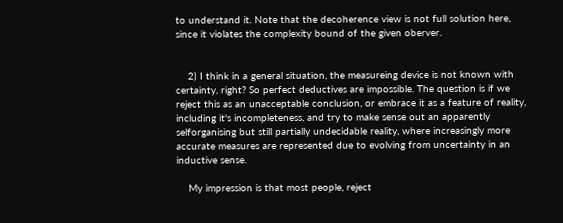to understand it. Note that the decoherence view is not full solution here, since it violates the complexity bound of the given oberver.


    2) I think in a general situation, the measureing device is not known with certainty, right? So perfect deductives are impossible. The question is if we reject this as an unacceptable conclusion, or embrace it as a feature of reality, including it's incompleteness, and try to make sense out an apparently selforganising but still partially undecidable reality, where increasingly more accurate measures are represented due to evolving from uncertainty in an inductive sense.

    My impression is that most people, reject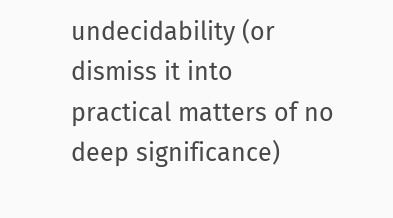undecidability (or dismiss it into practical matters of no deep significance)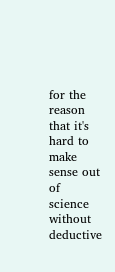for the reason that it's hard to make sense out of science without deductive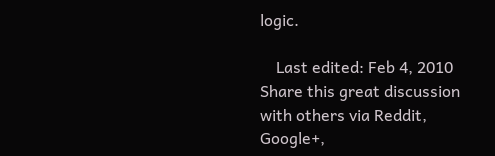logic.

    Last edited: Feb 4, 2010
Share this great discussion with others via Reddit, Google+,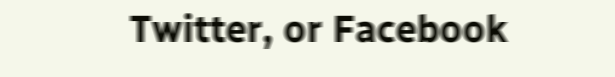Twitter, or Facebook